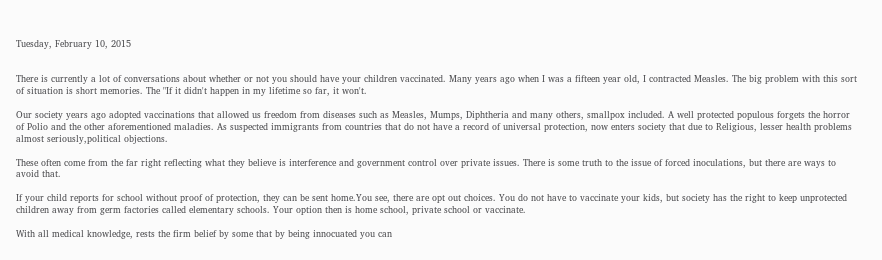Tuesday, February 10, 2015


There is currently a lot of conversations about whether or not you should have your children vaccinated. Many years ago when I was a fifteen year old, I contracted Measles. The big problem with this sort of situation is short memories. The "If it didn't happen in my lifetime so far, it won't.

Our society years ago adopted vaccinations that allowed us freedom from diseases such as Measles, Mumps, Diphtheria and many others, smallpox included. A well protected populous forgets the horror of Polio and the other aforementioned maladies. As suspected immigrants from countries that do not have a record of universal protection, now enters society that due to Religious, lesser health problems almost seriously,political objections.

These often come from the far right reflecting what they believe is interference and government control over private issues. There is some truth to the issue of forced inoculations, but there are ways to avoid that.

If your child reports for school without proof of protection, they can be sent home.You see, there are opt out choices. You do not have to vaccinate your kids, but society has the right to keep unprotected children away from germ factories called elementary schools. Your option then is home school, private school or vaccinate.

With all medical knowledge, rests the firm belief by some that by being innocuated you can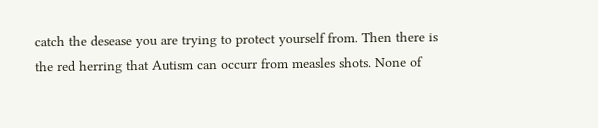catch the desease you are trying to protect yourself from. Then there is the red herring that Autism can occurr from measles shots. None of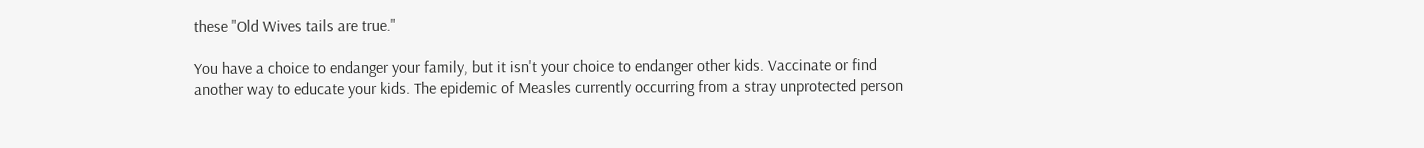these "Old Wives tails are true."

You have a choice to endanger your family, but it isn't your choice to endanger other kids. Vaccinate or find another way to educate your kids. The epidemic of Measles currently occurring from a stray unprotected person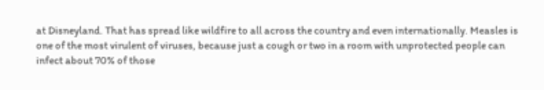at Disneyland. That has spread like wildfire to all across the country and even internationally. Measles is one of the most virulent of viruses, because just a cough or two in a room with unprotected people can infect about 70% of those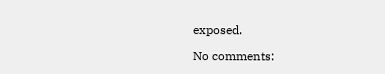exposed.

No comments: